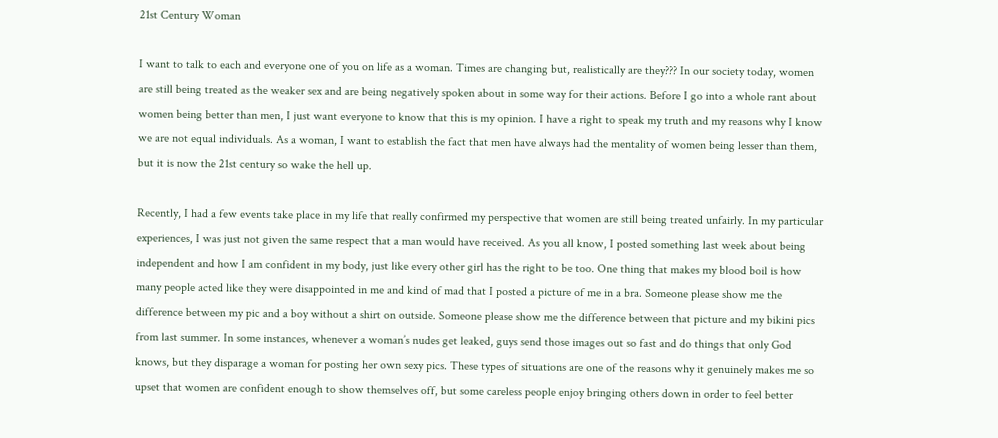21st Century Woman

I want to talk to each and everyone one of you on life as a woman. Times are changing but, realistically are they??? In our society today, women are still being treated as the weaker sex and are being negatively spoken about in some way for their actions. Before I go into a whole rant about women being better than men, I just want everyone to know that this is my opinion. I have a right to speak my truth and my reasons why I know we are not equal individuals. As a woman, I want to establish the fact that men have always had the mentality of women being lesser than them, but it is now the 21st century so wake the hell up.

Recently, I had a few events take place in my life that really confirmed my perspective that women are still being treated unfairly. In my particular experiences, I was just not given the same respect that a man would have received. As you all know, I posted something last week about being independent and how I am confident in my body, just like every other girl has the right to be too. One thing that makes my blood boil is how many people acted like they were disappointed in me and kind of mad that I posted a picture of me in a bra. Someone please show me the difference between my pic and a boy without a shirt on outside. Someone please show me the difference between that picture and my bikini pics from last summer. In some instances, whenever a woman’s nudes get leaked, guys send those images out so fast and do things that only God knows, but they disparage a woman for posting her own sexy pics. These types of situations are one of the reasons why it genuinely makes me so upset that women are confident enough to show themselves off, but some careless people enjoy bringing others down in order to feel better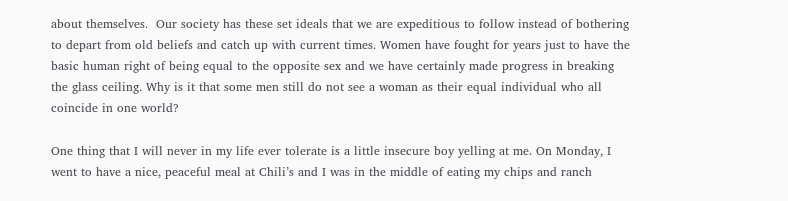about themselves.  Our society has these set ideals that we are expeditious to follow instead of bothering to depart from old beliefs and catch up with current times. Women have fought for years just to have the basic human right of being equal to the opposite sex and we have certainly made progress in breaking the glass ceiling. Why is it that some men still do not see a woman as their equal individual who all coincide in one world?

One thing that I will never in my life ever tolerate is a little insecure boy yelling at me. On Monday, I went to have a nice, peaceful meal at Chili’s and I was in the middle of eating my chips and ranch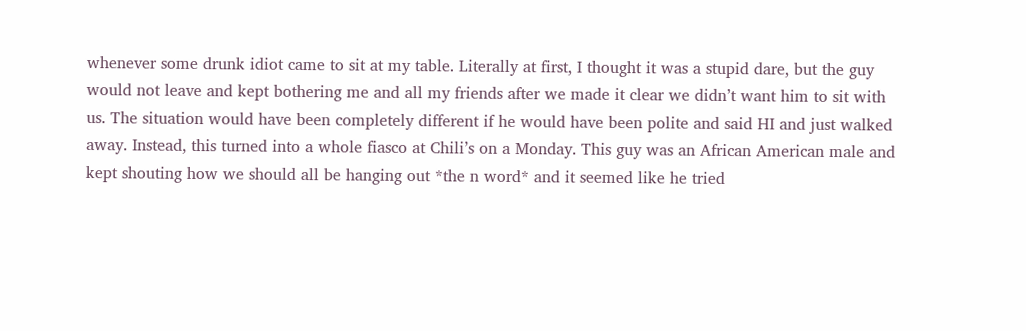whenever some drunk idiot came to sit at my table. Literally at first, I thought it was a stupid dare, but the guy would not leave and kept bothering me and all my friends after we made it clear we didn’t want him to sit with us. The situation would have been completely different if he would have been polite and said HI and just walked away. Instead, this turned into a whole fiasco at Chili’s on a Monday. This guy was an African American male and kept shouting how we should all be hanging out *the n word* and it seemed like he tried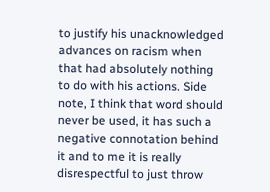to justify his unacknowledged advances on racism when that had absolutely nothing to do with his actions. Side note, I think that word should never be used, it has such a negative connotation behind it and to me it is really disrespectful to just throw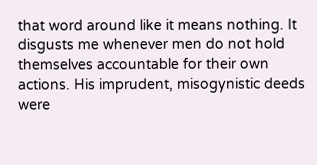that word around like it means nothing. It disgusts me whenever men do not hold themselves accountable for their own actions. His imprudent, misogynistic deeds were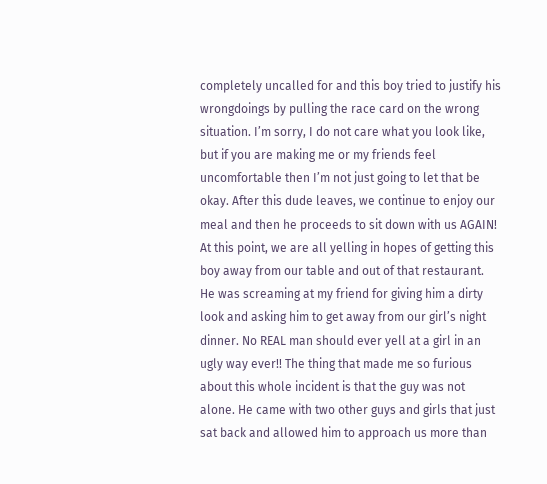completely uncalled for and this boy tried to justify his wrongdoings by pulling the race card on the wrong situation. I’m sorry, I do not care what you look like, but if you are making me or my friends feel uncomfortable then I’m not just going to let that be okay. After this dude leaves, we continue to enjoy our meal and then he proceeds to sit down with us AGAIN! At this point, we are all yelling in hopes of getting this boy away from our table and out of that restaurant. He was screaming at my friend for giving him a dirty look and asking him to get away from our girl’s night dinner. No REAL man should ever yell at a girl in an ugly way ever!! The thing that made me so furious about this whole incident is that the guy was not alone. He came with two other guys and girls that just sat back and allowed him to approach us more than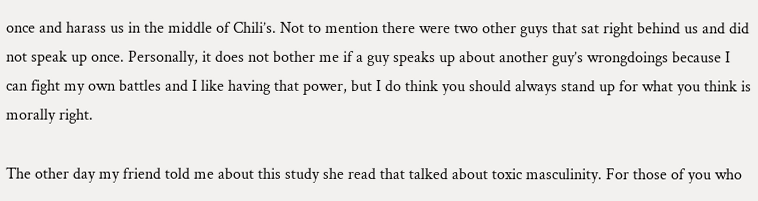once and harass us in the middle of Chili’s. Not to mention there were two other guys that sat right behind us and did not speak up once. Personally, it does not bother me if a guy speaks up about another guy’s wrongdoings because I can fight my own battles and I like having that power, but I do think you should always stand up for what you think is morally right.

The other day my friend told me about this study she read that talked about toxic masculinity. For those of you who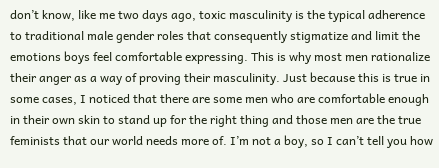don’t know, like me two days ago, toxic masculinity is the typical adherence to traditional male gender roles that consequently stigmatize and limit the emotions boys feel comfortable expressing. This is why most men rationalize their anger as a way of proving their masculinity. Just because this is true in some cases, I noticed that there are some men who are comfortable enough in their own skin to stand up for the right thing and those men are the true feminists that our world needs more of. I’m not a boy, so I can’t tell you how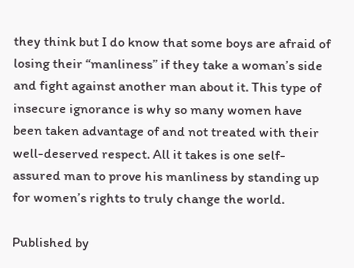they think but I do know that some boys are afraid of losing their “manliness” if they take a woman’s side and fight against another man about it. This type of insecure ignorance is why so many women have been taken advantage of and not treated with their well-deserved respect. All it takes is one self-assured man to prove his manliness by standing up for women’s rights to truly change the world.

Published by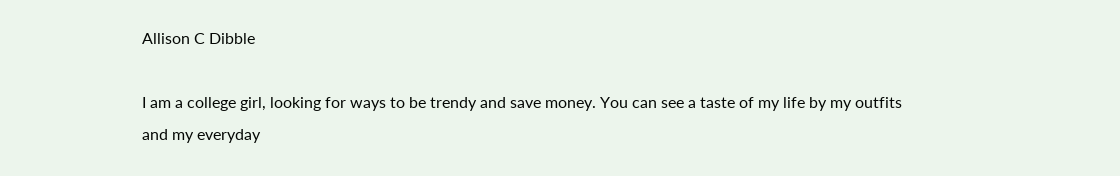Allison C Dibble

I am a college girl, looking for ways to be trendy and save money. You can see a taste of my life by my outfits and my everyday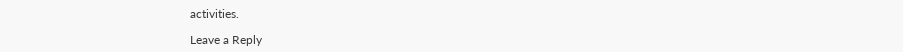activities.

Leave a Reply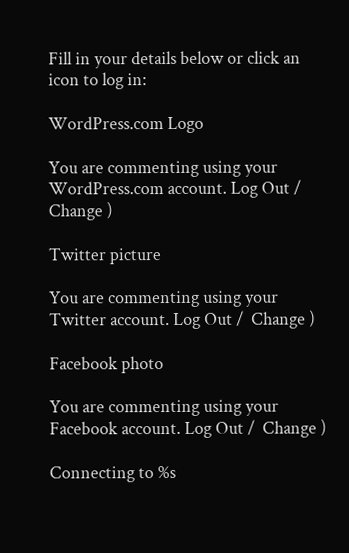Fill in your details below or click an icon to log in:

WordPress.com Logo

You are commenting using your WordPress.com account. Log Out /  Change )

Twitter picture

You are commenting using your Twitter account. Log Out /  Change )

Facebook photo

You are commenting using your Facebook account. Log Out /  Change )

Connecting to %s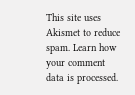This site uses Akismet to reduce spam. Learn how your comment data is processed.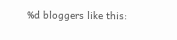%d bloggers like this: